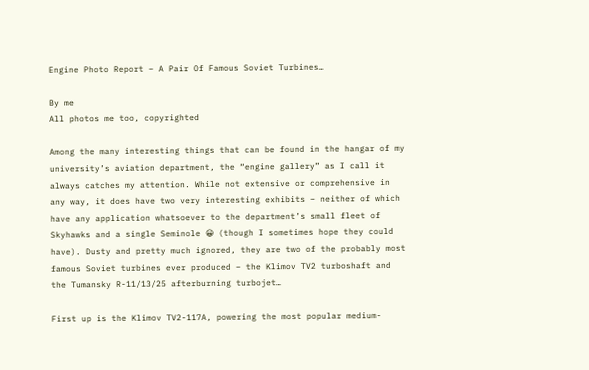Engine Photo Report – A Pair Of Famous Soviet Turbines…

By me
All photos me too, copyrighted

Among the many interesting things that can be found in the hangar of my university’s aviation department, the “engine gallery” as I call it always catches my attention. While not extensive or comprehensive in any way, it does have two very interesting exhibits – neither of which have any application whatsoever to the department’s small fleet of Skyhawks and a single Seminole 😀 (though I sometimes hope they could have). Dusty and pretty much ignored, they are two of the probably most famous Soviet turbines ever produced – the Klimov TV2 turboshaft and the Tumansky R-11/13/25 afterburning turbojet…

First up is the Klimov TV2-117A, powering the most popular medium-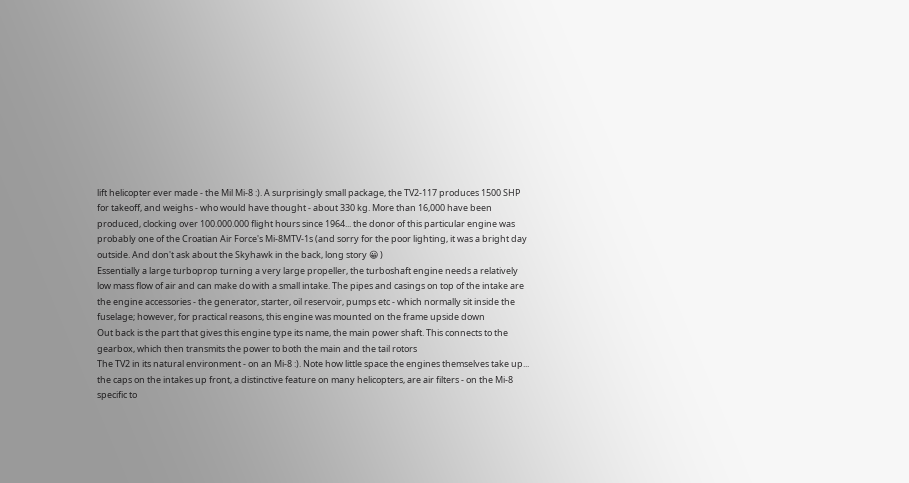lift helicopter ever made - the Mil Mi-8 :). A surprisingly small package, the TV2-117 produces 1500 SHP for takeoff, and weighs - who would have thought - about 330 kg. More than 16,000 have been produced, clocking over 100.000.000 flight hours since 1964... the donor of this particular engine was probably one of the Croatian Air Force's Mi-8MTV-1s (and sorry for the poor lighting, it was a bright day outside. And don't ask about the Skyhawk in the back, long story 😀 )
Essentially a large turboprop turning a very large propeller, the turboshaft engine needs a relatively low mass flow of air and can make do with a small intake. The pipes and casings on top of the intake are the engine accessories - the generator, starter, oil reservoir, pumps etc - which normally sit inside the fuselage; however, for practical reasons, this engine was mounted on the frame upside down
Out back is the part that gives this engine type its name, the main power shaft. This connects to the gearbox, which then transmits the power to both the main and the tail rotors
The TV2 in its natural environment - on an Mi-8 :). Note how little space the engines themselves take up... the caps on the intakes up front, a distinctive feature on many helicopters, are air filters - on the Mi-8 specific to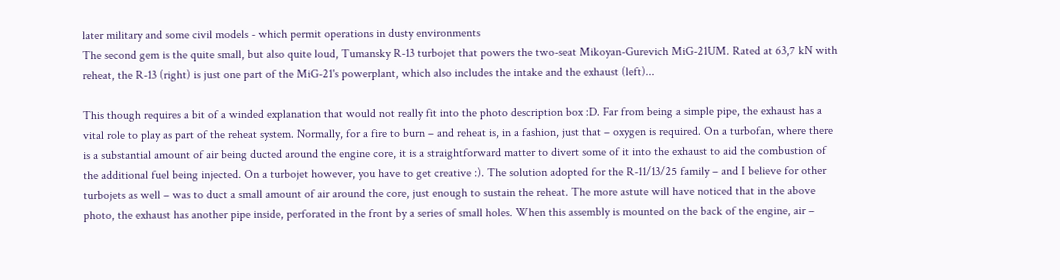later military and some civil models - which permit operations in dusty environments
The second gem is the quite small, but also quite loud, Tumansky R-13 turbojet that powers the two-seat Mikoyan-Gurevich MiG-21UM. Rated at 63,7 kN with reheat, the R-13 (right) is just one part of the MiG-21's powerplant, which also includes the intake and the exhaust (left)...

This though requires a bit of a winded explanation that would not really fit into the photo description box :D. Far from being a simple pipe, the exhaust has a vital role to play as part of the reheat system. Normally, for a fire to burn – and reheat is, in a fashion, just that – oxygen is required. On a turbofan, where there is a substantial amount of air being ducted around the engine core, it is a straightforward matter to divert some of it into the exhaust to aid the combustion of the additional fuel being injected. On a turbojet however, you have to get creative :). The solution adopted for the R-11/13/25 family – and I believe for other turbojets as well – was to duct a small amount of air around the core, just enough to sustain the reheat. The more astute will have noticed that in the above photo, the exhaust has another pipe inside, perforated in the front by a series of small holes. When this assembly is mounted on the back of the engine, air –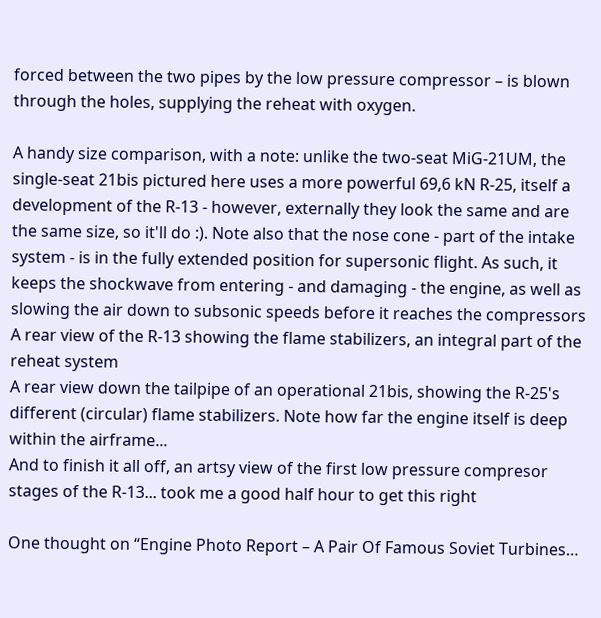forced between the two pipes by the low pressure compressor – is blown through the holes, supplying the reheat with oxygen.

A handy size comparison, with a note: unlike the two-seat MiG-21UM, the single-seat 21bis pictured here uses a more powerful 69,6 kN R-25, itself a development of the R-13 - however, externally they look the same and are the same size, so it'll do :). Note also that the nose cone - part of the intake system - is in the fully extended position for supersonic flight. As such, it keeps the shockwave from entering - and damaging - the engine, as well as slowing the air down to subsonic speeds before it reaches the compressors
A rear view of the R-13 showing the flame stabilizers, an integral part of the reheat system
A rear view down the tailpipe of an operational 21bis, showing the R-25's different (circular) flame stabilizers. Note how far the engine itself is deep within the airframe...
And to finish it all off, an artsy view of the first low pressure compresor stages of the R-13... took me a good half hour to get this right

One thought on “Engine Photo Report – A Pair Of Famous Soviet Turbines…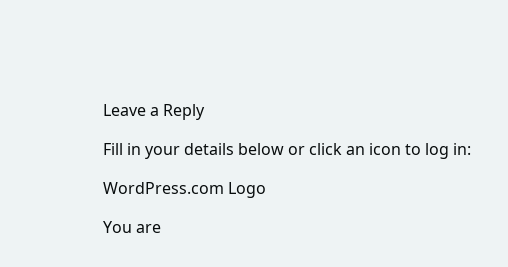Leave a Reply

Fill in your details below or click an icon to log in:

WordPress.com Logo

You are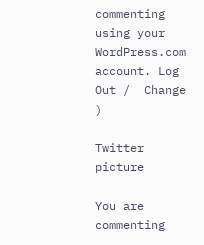commenting using your WordPress.com account. Log Out /  Change )

Twitter picture

You are commenting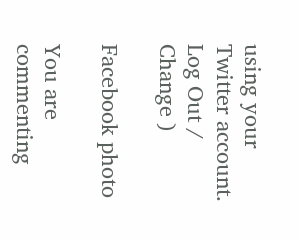using your Twitter account. Log Out /  Change )

Facebook photo

You are commenting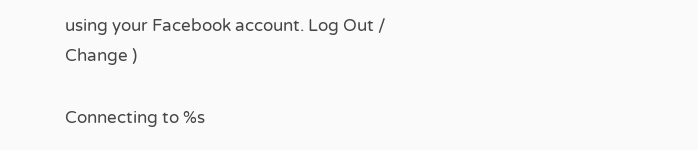using your Facebook account. Log Out /  Change )

Connecting to %s